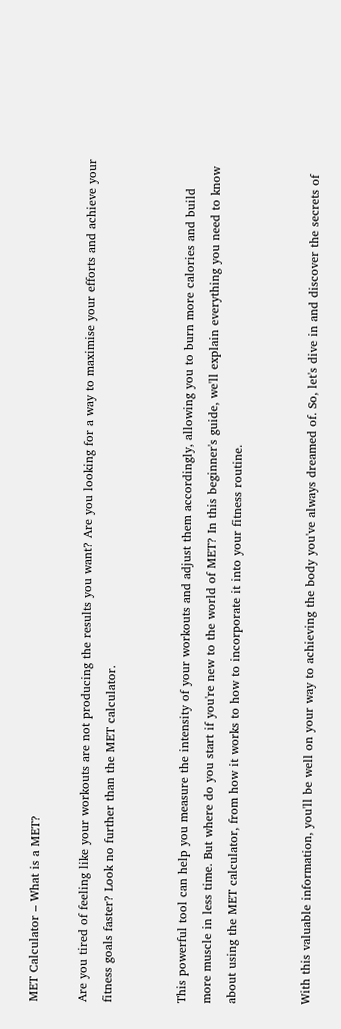MET Calculator – What is a MET?

Are you tired of feeling like your workouts are not producing the results you want? Are you looking for a way to maximise your efforts and achieve your fitness goals faster? Look no further than the MET calculator.


This powerful tool can help you measure the intensity of your workouts and adjust them accordingly, allowing you to burn more calories and build more muscle in less time. But where do you start if you're new to the world of MET? In this beginner's guide, we'll explain everything you need to know about using the MET calculator, from how it works to how to incorporate it into your fitness routine.


With this valuable information, you'll be well on your way to achieving the body you've always dreamed of. So, let's dive in and discover the secrets of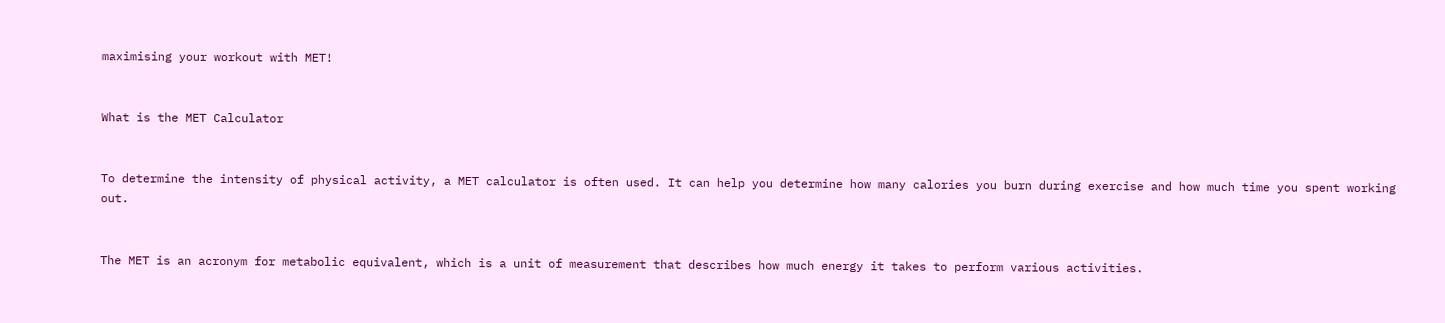maximising your workout with MET!


What is the MET Calculator


To determine the intensity of physical activity, a MET calculator is often used. It can help you determine how many calories you burn during exercise and how much time you spent working out.


The MET is an acronym for metabolic equivalent, which is a unit of measurement that describes how much energy it takes to perform various activities.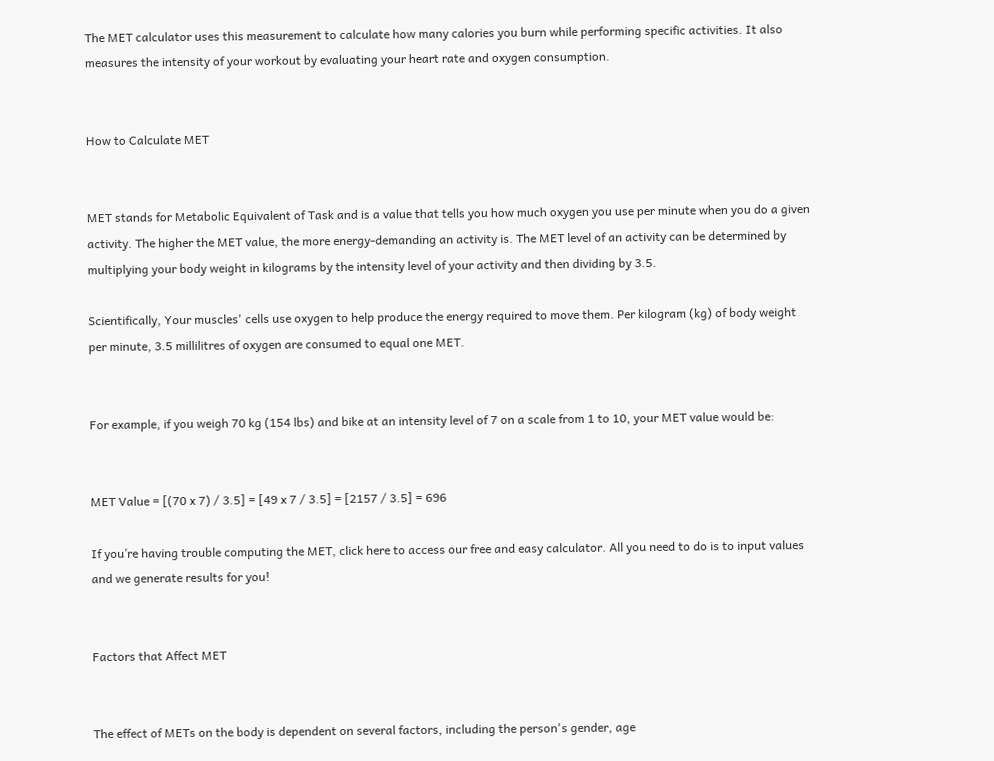The MET calculator uses this measurement to calculate how many calories you burn while performing specific activities. It also measures the intensity of your workout by evaluating your heart rate and oxygen consumption.


How to Calculate MET


MET stands for Metabolic Equivalent of Task and is a value that tells you how much oxygen you use per minute when you do a given activity. The higher the MET value, the more energy-demanding an activity is. The MET level of an activity can be determined by multiplying your body weight in kilograms by the intensity level of your activity and then dividing by 3.5.

Scientifically, Your muscles' cells use oxygen to help produce the energy required to move them. Per kilogram (kg) of body weight per minute, 3.5 millilitres of oxygen are consumed to equal one MET.


For example, if you weigh 70 kg (154 lbs) and bike at an intensity level of 7 on a scale from 1 to 10, your MET value would be:


MET Value = [(70 x 7) / 3.5] = [49 x 7 / 3.5] = [2157 / 3.5] = 696

If you’re having trouble computing the MET, click here to access our free and easy calculator. All you need to do is to input values and we generate results for you!


Factors that Affect MET


The effect of METs on the body is dependent on several factors, including the person's gender, age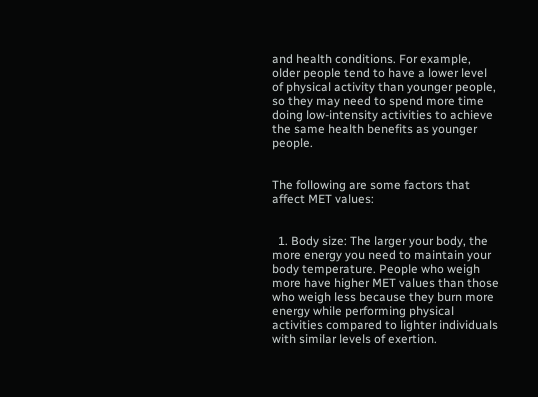and health conditions. For example, older people tend to have a lower level of physical activity than younger people, so they may need to spend more time doing low-intensity activities to achieve the same health benefits as younger people.


The following are some factors that affect MET values:


  1. Body size: The larger your body, the more energy you need to maintain your body temperature. People who weigh more have higher MET values than those who weigh less because they burn more energy while performing physical activities compared to lighter individuals with similar levels of exertion.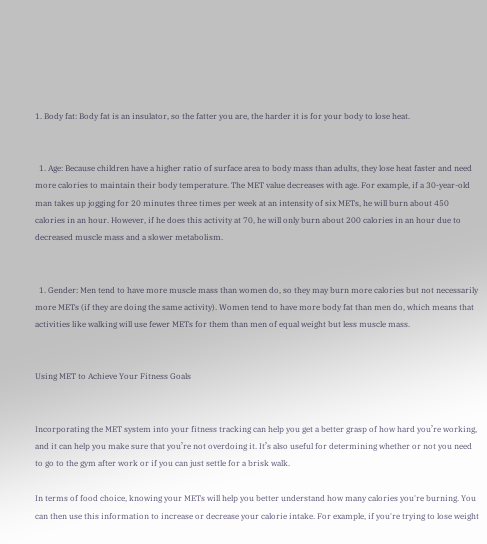1. Body fat: Body fat is an insulator, so the fatter you are, the harder it is for your body to lose heat.


  1. Age: Because children have a higher ratio of surface area to body mass than adults, they lose heat faster and need more calories to maintain their body temperature. The MET value decreases with age. For example, if a 30-year-old man takes up jogging for 20 minutes three times per week at an intensity of six METs, he will burn about 450 calories in an hour. However, if he does this activity at 70, he will only burn about 200 calories in an hour due to decreased muscle mass and a slower metabolism.


  1. Gender: Men tend to have more muscle mass than women do, so they may burn more calories but not necessarily more METs (if they are doing the same activity). Women tend to have more body fat than men do, which means that activities like walking will use fewer METs for them than men of equal weight but less muscle mass.


Using MET to Achieve Your Fitness Goals


Incorporating the MET system into your fitness tracking can help you get a better grasp of how hard you’re working, and it can help you make sure that you’re not overdoing it. It’s also useful for determining whether or not you need to go to the gym after work or if you can just settle for a brisk walk.

In terms of food choice, knowing your METs will help you better understand how many calories you're burning. You can then use this information to increase or decrease your calorie intake. For example, if you're trying to lose weight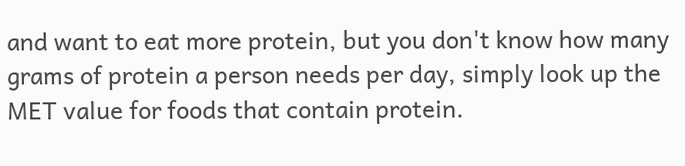and want to eat more protein, but you don't know how many grams of protein a person needs per day, simply look up the MET value for foods that contain protein.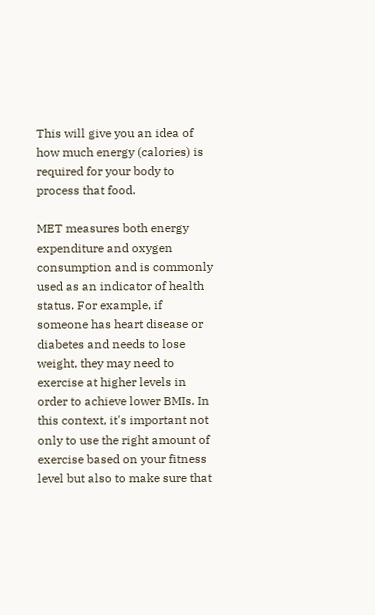This will give you an idea of how much energy (calories) is required for your body to process that food.

MET measures both energy expenditure and oxygen consumption and is commonly used as an indicator of health status. For example, if someone has heart disease or diabetes and needs to lose weight, they may need to exercise at higher levels in order to achieve lower BMIs. In this context, it's important not only to use the right amount of exercise based on your fitness level but also to make sure that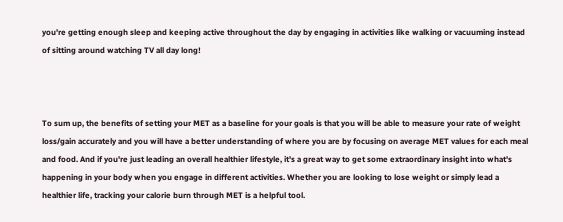you're getting enough sleep and keeping active throughout the day by engaging in activities like walking or vacuuming instead of sitting around watching TV all day long!



To sum up, the benefits of setting your MET as a baseline for your goals is that you will be able to measure your rate of weight loss/gain accurately and you will have a better understanding of where you are by focusing on average MET values for each meal and food. And if you're just leading an overall healthier lifestyle, it's a great way to get some extraordinary insight into what's happening in your body when you engage in different activities. Whether you are looking to lose weight or simply lead a healthier life, tracking your calorie burn through MET is a helpful tool.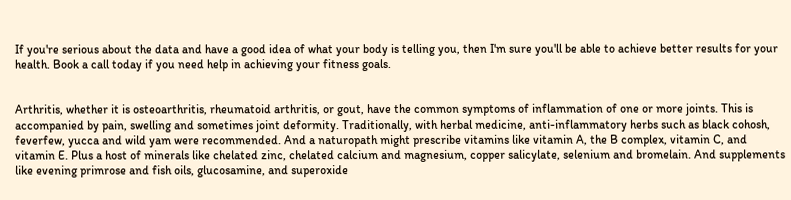If you're serious about the data and have a good idea of what your body is telling you, then I'm sure you'll be able to achieve better results for your health. Book a call today if you need help in achieving your fitness goals.


Arthritis, whether it is osteoarthritis, rheumatoid arthritis, or gout, have the common symptoms of inflammation of one or more joints. This is accompanied by pain, swelling and sometimes joint deformity. Traditionally, with herbal medicine, anti-inflammatory herbs such as black cohosh, feverfew, yucca and wild yam were recommended. And a naturopath might prescribe vitamins like vitamin A, the B complex, vitamin C, and vitamin E. Plus a host of minerals like chelated zinc, chelated calcium and magnesium, copper salicylate, selenium and bromelain. And supplements like evening primrose and fish oils, glucosamine, and superoxide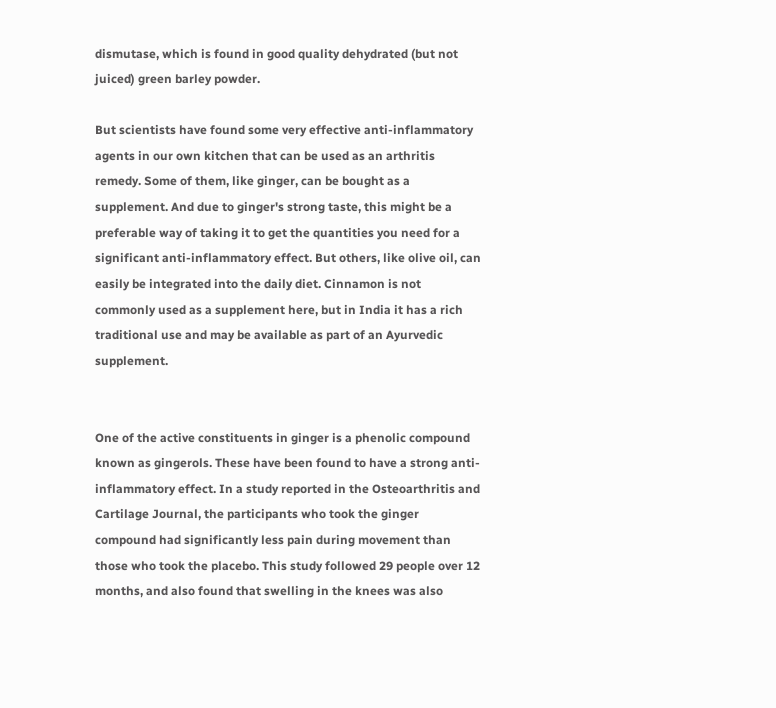dismutase, which is found in good quality dehydrated (but not juiced) green barley powder.

But scientists have found some very effective anti-inflammatory agents in our own kitchen that can be used as an arthritis remedy. Some of them, like ginger, can be bought as a supplement. And due to ginger's strong taste, this might be a preferable way of taking it to get the quantities you need for a significant anti-inflammatory effect. But others, like olive oil, can easily be integrated into the daily diet. Cinnamon is not commonly used as a supplement here, but in India it has a rich traditional use and may be available as part of an Ayurvedic supplement.


One of the active constituents in ginger is a phenolic compound known as gingerols. These have been found to have a strong anti-inflammatory effect. In a study reported in the Osteoarthritis and Cartilage Journal, the participants who took the ginger compound had significantly less pain during movement than those who took the placebo. This study followed 29 people over 12 months, and also found that swelling in the knees was also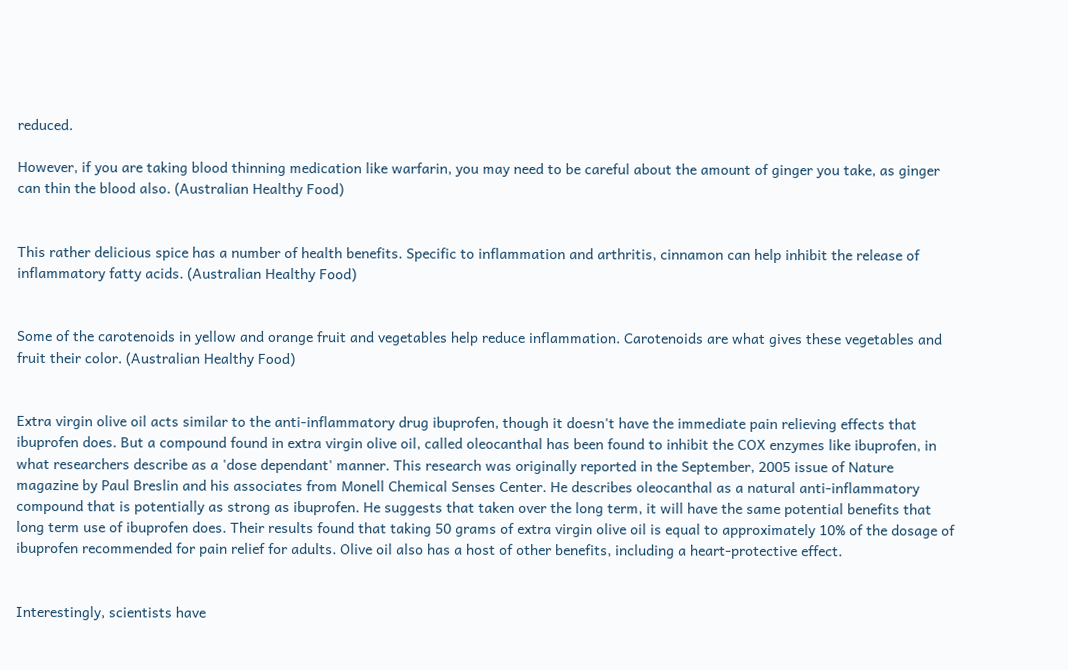reduced.

However, if you are taking blood thinning medication like warfarin, you may need to be careful about the amount of ginger you take, as ginger can thin the blood also. (Australian Healthy Food)


This rather delicious spice has a number of health benefits. Specific to inflammation and arthritis, cinnamon can help inhibit the release of inflammatory fatty acids. (Australian Healthy Food)


Some of the carotenoids in yellow and orange fruit and vegetables help reduce inflammation. Carotenoids are what gives these vegetables and fruit their color. (Australian Healthy Food)


Extra virgin olive oil acts similar to the anti-inflammatory drug ibuprofen, though it doesn't have the immediate pain relieving effects that ibuprofen does. But a compound found in extra virgin olive oil, called oleocanthal has been found to inhibit the COX enzymes like ibuprofen, in what researchers describe as a 'dose dependant' manner. This research was originally reported in the September, 2005 issue of Nature magazine by Paul Breslin and his associates from Monell Chemical Senses Center. He describes oleocanthal as a natural anti-inflammatory compound that is potentially as strong as ibuprofen. He suggests that taken over the long term, it will have the same potential benefits that long term use of ibuprofen does. Their results found that taking 50 grams of extra virgin olive oil is equal to approximately 10% of the dosage of ibuprofen recommended for pain relief for adults. Olive oil also has a host of other benefits, including a heart-protective effect.


Interestingly, scientists have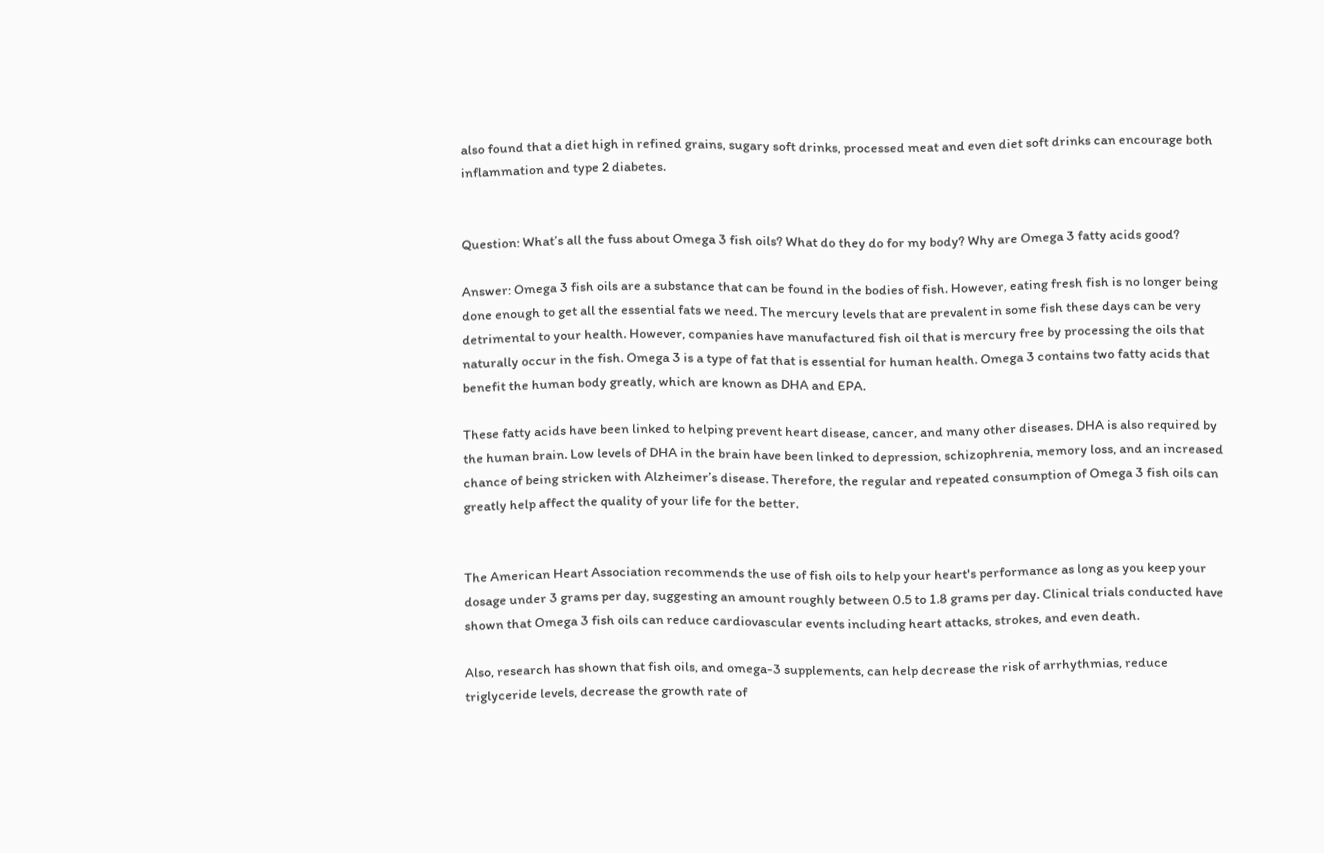also found that a diet high in refined grains, sugary soft drinks, processed meat and even diet soft drinks can encourage both inflammation and type 2 diabetes.


Question: What’s all the fuss about Omega 3 fish oils? What do they do for my body? Why are Omega 3 fatty acids good?

Answer: Omega 3 fish oils are a substance that can be found in the bodies of fish. However, eating fresh fish is no longer being done enough to get all the essential fats we need. The mercury levels that are prevalent in some fish these days can be very detrimental to your health. However, companies have manufactured fish oil that is mercury free by processing the oils that naturally occur in the fish. Omega 3 is a type of fat that is essential for human health. Omega 3 contains two fatty acids that benefit the human body greatly, which are known as DHA and EPA.

These fatty acids have been linked to helping prevent heart disease, cancer, and many other diseases. DHA is also required by the human brain. Low levels of DHA in the brain have been linked to depression, schizophrenia, memory loss, and an increased chance of being stricken with Alzheimer’s disease. Therefore, the regular and repeated consumption of Omega 3 fish oils can greatly help affect the quality of your life for the better.


The American Heart Association recommends the use of fish oils to help your heart's performance as long as you keep your dosage under 3 grams per day, suggesting an amount roughly between 0.5 to 1.8 grams per day. Clinical trials conducted have shown that Omega 3 fish oils can reduce cardiovascular events including heart attacks, strokes, and even death.

Also, research has shown that fish oils, and omega-3 supplements, can help decrease the risk of arrhythmias, reduce triglyceride levels, decrease the growth rate of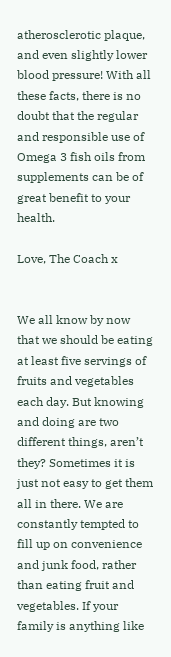atherosclerotic plaque, and even slightly lower blood pressure! With all these facts, there is no doubt that the regular and responsible use of Omega 3 fish oils from supplements can be of great benefit to your health.

Love, The Coach x


We all know by now that we should be eating at least five servings of fruits and vegetables each day. But knowing and doing are two different things, aren’t they? Sometimes it is just not easy to get them all in there. We are constantly tempted to fill up on convenience and junk food, rather than eating fruit and vegetables. If your family is anything like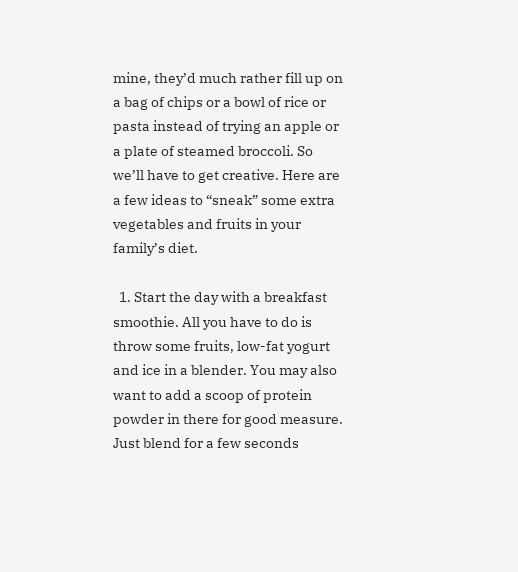mine, they’d much rather fill up on a bag of chips or a bowl of rice or pasta instead of trying an apple or a plate of steamed broccoli. So we’ll have to get creative. Here are a few ideas to “sneak” some extra vegetables and fruits in your family’s diet.

  1. Start the day with a breakfast smoothie. All you have to do is throw some fruits, low-fat yogurt and ice in a blender. You may also want to add a scoop of protein powder in there for good measure. Just blend for a few seconds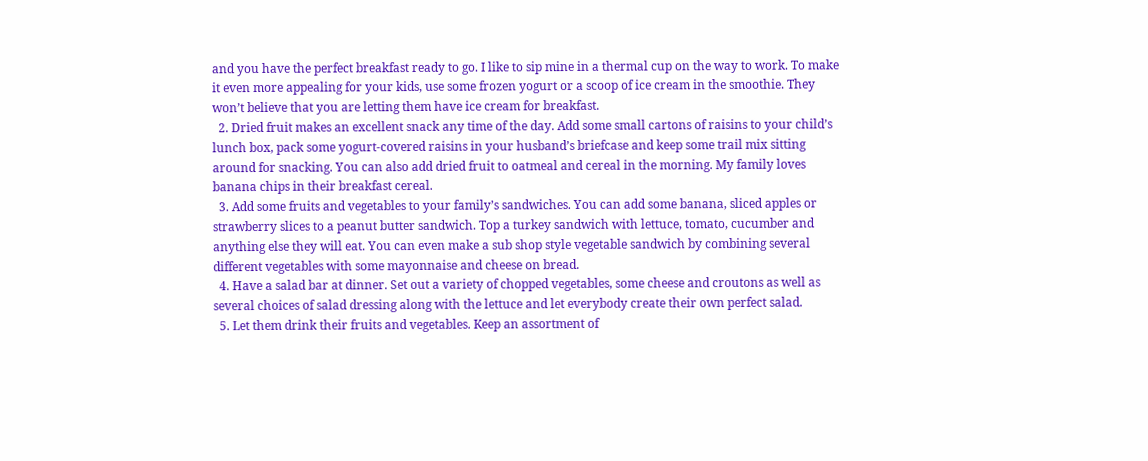and you have the perfect breakfast ready to go. I like to sip mine in a thermal cup on the way to work. To make it even more appealing for your kids, use some frozen yogurt or a scoop of ice cream in the smoothie. They won’t believe that you are letting them have ice cream for breakfast.
  2. Dried fruit makes an excellent snack any time of the day. Add some small cartons of raisins to your child’s lunch box, pack some yogurt-covered raisins in your husband’s briefcase and keep some trail mix sitting around for snacking. You can also add dried fruit to oatmeal and cereal in the morning. My family loves banana chips in their breakfast cereal.
  3. Add some fruits and vegetables to your family’s sandwiches. You can add some banana, sliced apples or strawberry slices to a peanut butter sandwich. Top a turkey sandwich with lettuce, tomato, cucumber and anything else they will eat. You can even make a sub shop style vegetable sandwich by combining several different vegetables with some mayonnaise and cheese on bread.
  4. Have a salad bar at dinner. Set out a variety of chopped vegetables, some cheese and croutons as well as several choices of salad dressing along with the lettuce and let everybody create their own perfect salad.
  5. Let them drink their fruits and vegetables. Keep an assortment of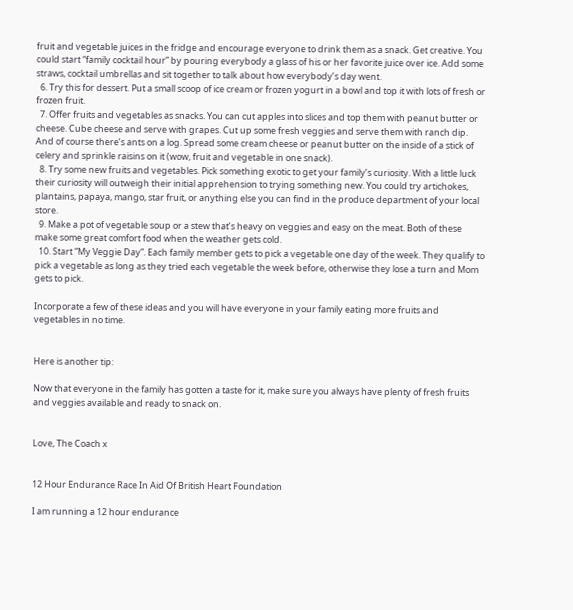fruit and vegetable juices in the fridge and encourage everyone to drink them as a snack. Get creative. You could start “family cocktail hour” by pouring everybody a glass of his or her favorite juice over ice. Add some straws, cocktail umbrellas and sit together to talk about how everybody’s day went.
  6. Try this for dessert. Put a small scoop of ice cream or frozen yogurt in a bowl and top it with lots of fresh or frozen fruit.
  7. Offer fruits and vegetables as snacks. You can cut apples into slices and top them with peanut butter or cheese. Cube cheese and serve with grapes. Cut up some fresh veggies and serve them with ranch dip. And of course there’s ants on a log. Spread some cream cheese or peanut butter on the inside of a stick of celery and sprinkle raisins on it (wow, fruit and vegetable in one snack).
  8. Try some new fruits and vegetables. Pick something exotic to get your family’s curiosity. With a little luck their curiosity will outweigh their initial apprehension to trying something new. You could try artichokes, plantains, papaya, mango, star fruit, or anything else you can find in the produce department of your local store.
  9. Make a pot of vegetable soup or a stew that’s heavy on veggies and easy on the meat. Both of these make some great comfort food when the weather gets cold.
  10. Start “My Veggie Day”. Each family member gets to pick a vegetable one day of the week. They qualify to pick a vegetable as long as they tried each vegetable the week before, otherwise they lose a turn and Mom gets to pick.

Incorporate a few of these ideas and you will have everyone in your family eating more fruits and vegetables in no time.


Here is another tip:

Now that everyone in the family has gotten a taste for it, make sure you always have plenty of fresh fruits and veggies available and ready to snack on.


Love, The Coach x


12 Hour Endurance Race In Aid Of British Heart Foundation

I am running a 12 hour endurance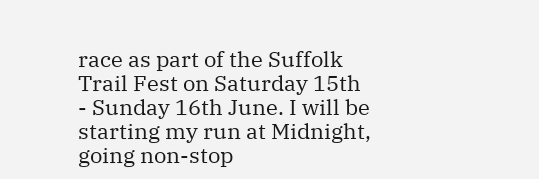race as part of the Suffolk Trail Fest on Saturday 15th - Sunday 16th June. I will be starting my run at Midnight, going non-stop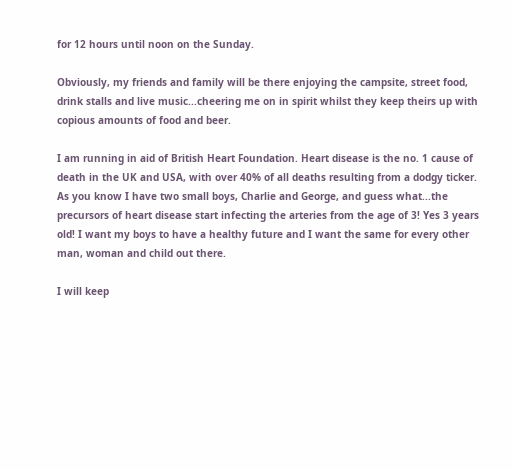for 12 hours until noon on the Sunday.

Obviously, my friends and family will be there enjoying the campsite, street food, drink stalls and live music...cheering me on in spirit whilst they keep theirs up with copious amounts of food and beer.

I am running in aid of British Heart Foundation. Heart disease is the no. 1 cause of death in the UK and USA, with over 40% of all deaths resulting from a dodgy ticker. As you know I have two small boys, Charlie and George, and guess what...the precursors of heart disease start infecting the arteries from the age of 3! Yes 3 years old! I want my boys to have a healthy future and I want the same for every other man, woman and child out there.

I will keep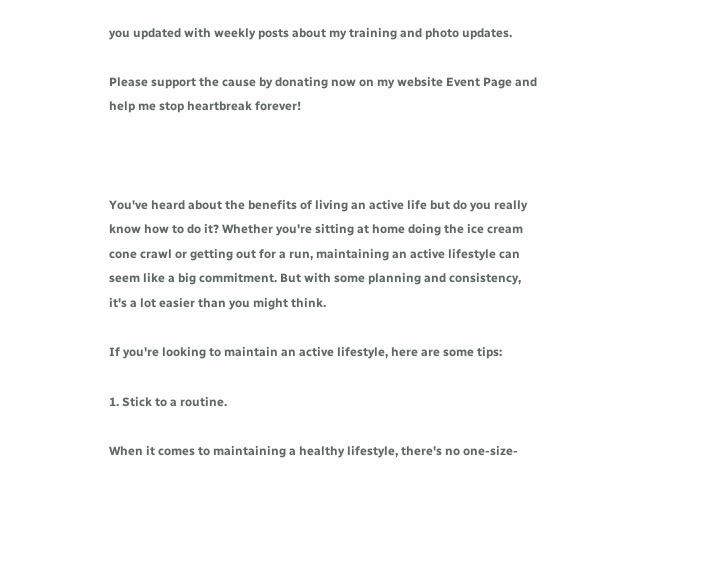you updated with weekly posts about my training and photo updates.

Please support the cause by donating now on my website Event Page and help me stop heartbreak forever!



You've heard about the benefits of living an active life but do you really know how to do it? Whether you're sitting at home doing the ice cream cone crawl or getting out for a run, maintaining an active lifestyle can seem like a big commitment. But with some planning and consistency, it's a lot easier than you might think.

If you're looking to maintain an active lifestyle, here are some tips:

1. Stick to a routine.

When it comes to maintaining a healthy lifestyle, there's no one-size-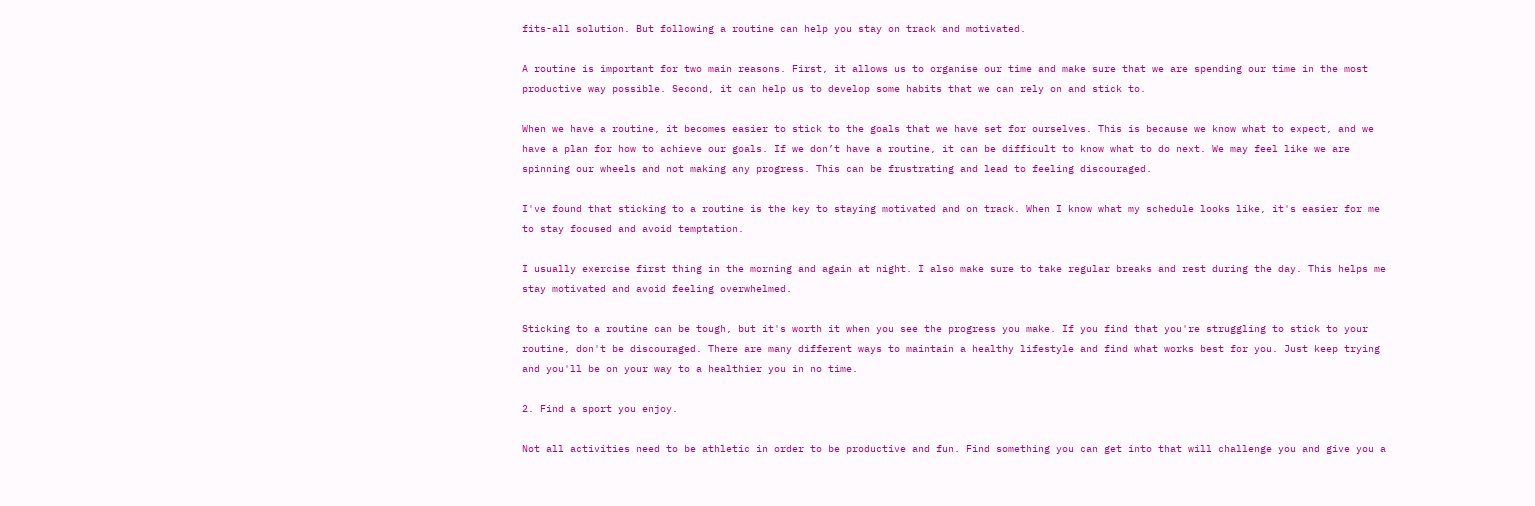fits-all solution. But following a routine can help you stay on track and motivated.

A routine is important for two main reasons. First, it allows us to organise our time and make sure that we are spending our time in the most productive way possible. Second, it can help us to develop some habits that we can rely on and stick to.

When we have a routine, it becomes easier to stick to the goals that we have set for ourselves. This is because we know what to expect, and we have a plan for how to achieve our goals. If we don’t have a routine, it can be difficult to know what to do next. We may feel like we are spinning our wheels and not making any progress. This can be frustrating and lead to feeling discouraged.

I've found that sticking to a routine is the key to staying motivated and on track. When I know what my schedule looks like, it's easier for me to stay focused and avoid temptation.

I usually exercise first thing in the morning and again at night. I also make sure to take regular breaks and rest during the day. This helps me stay motivated and avoid feeling overwhelmed.

Sticking to a routine can be tough, but it's worth it when you see the progress you make. If you find that you're struggling to stick to your routine, don't be discouraged. There are many different ways to maintain a healthy lifestyle and find what works best for you. Just keep trying and you'll be on your way to a healthier you in no time.

2. Find a sport you enjoy.

Not all activities need to be athletic in order to be productive and fun. Find something you can get into that will challenge you and give you a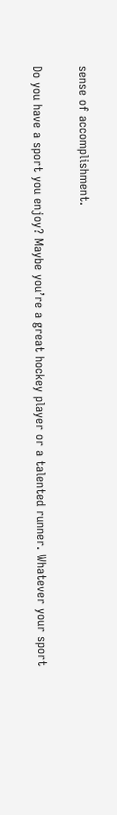sense of accomplishment.

Do you have a sport you enjoy? Maybe you’re a great hockey player or a talented runner. Whatever your sport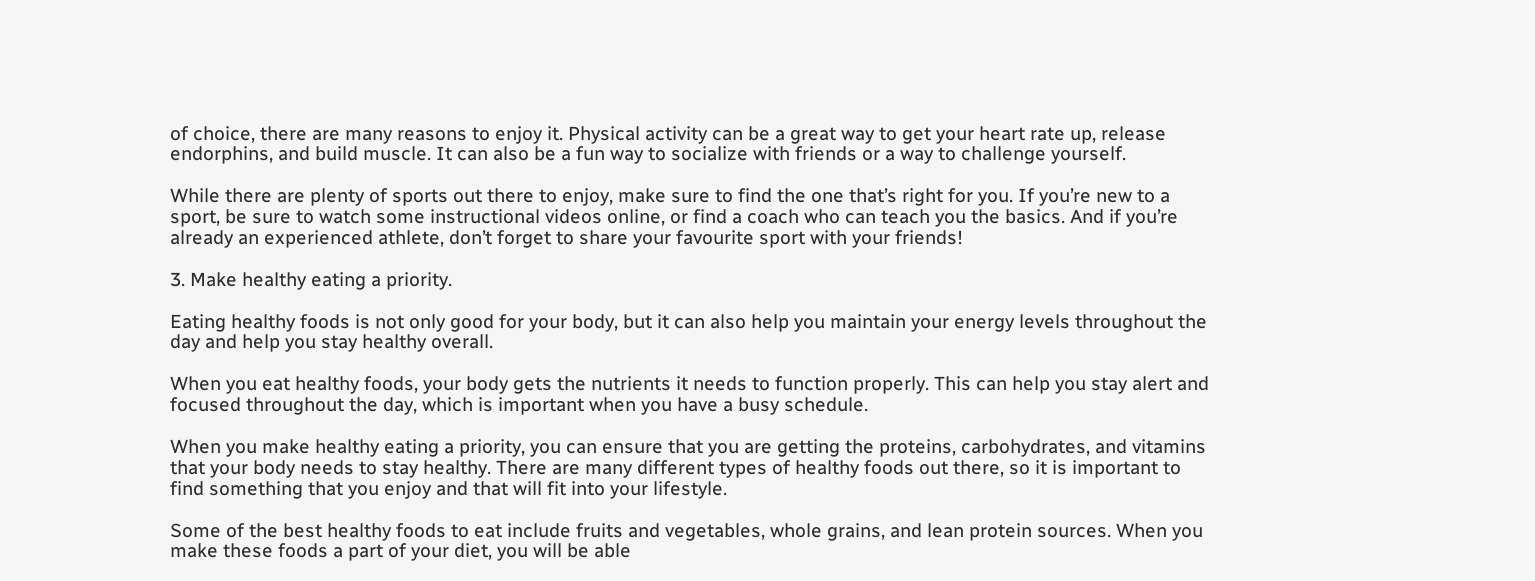of choice, there are many reasons to enjoy it. Physical activity can be a great way to get your heart rate up, release endorphins, and build muscle. It can also be a fun way to socialize with friends or a way to challenge yourself.

While there are plenty of sports out there to enjoy, make sure to find the one that’s right for you. If you’re new to a sport, be sure to watch some instructional videos online, or find a coach who can teach you the basics. And if you’re already an experienced athlete, don’t forget to share your favourite sport with your friends!

3. Make healthy eating a priority.

Eating healthy foods is not only good for your body, but it can also help you maintain your energy levels throughout the day and help you stay healthy overall.

When you eat healthy foods, your body gets the nutrients it needs to function properly. This can help you stay alert and focused throughout the day, which is important when you have a busy schedule.

When you make healthy eating a priority, you can ensure that you are getting the proteins, carbohydrates, and vitamins that your body needs to stay healthy. There are many different types of healthy foods out there, so it is important to find something that you enjoy and that will fit into your lifestyle.

Some of the best healthy foods to eat include fruits and vegetables, whole grains, and lean protein sources. When you make these foods a part of your diet, you will be able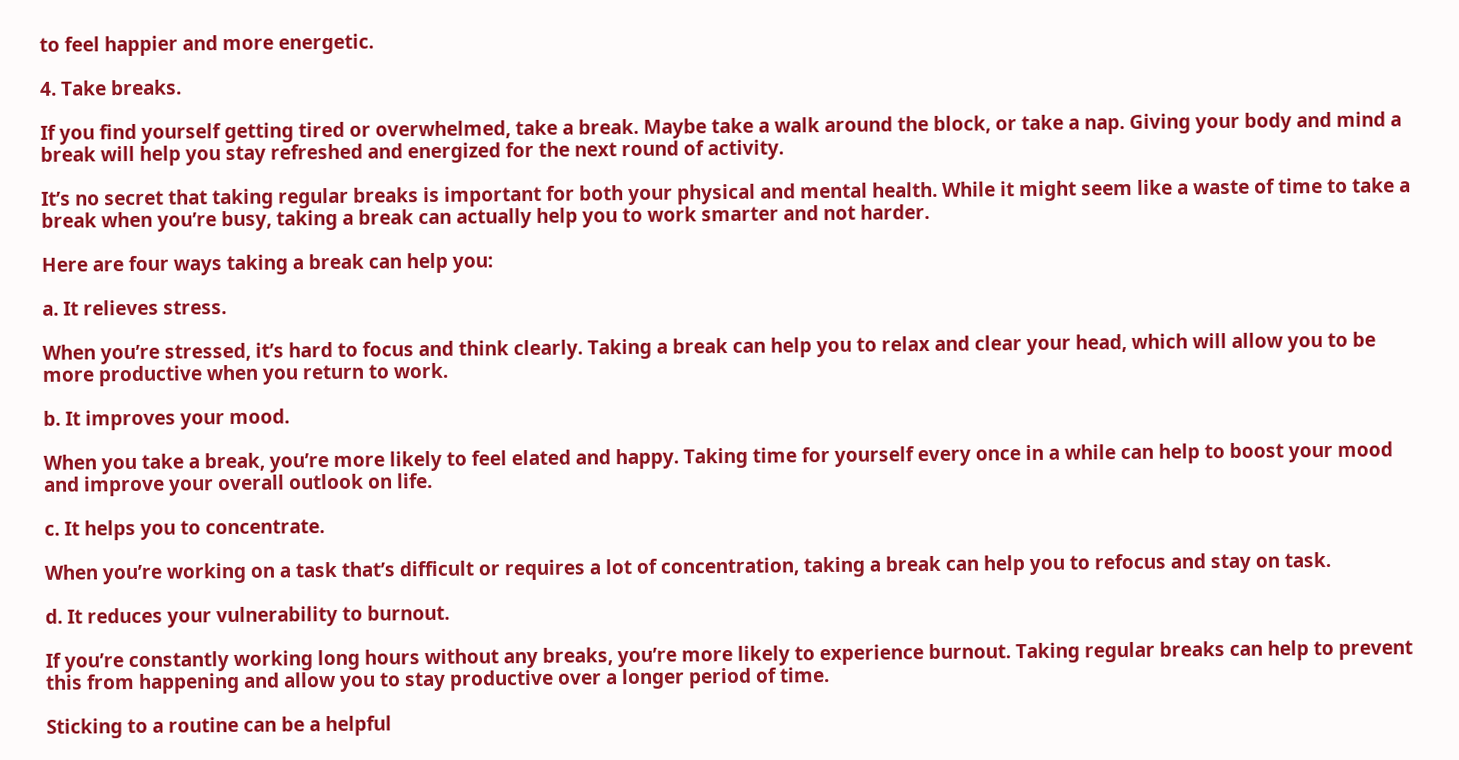to feel happier and more energetic.

4. Take breaks.

If you find yourself getting tired or overwhelmed, take a break. Maybe take a walk around the block, or take a nap. Giving your body and mind a break will help you stay refreshed and energized for the next round of activity.

It’s no secret that taking regular breaks is important for both your physical and mental health. While it might seem like a waste of time to take a break when you’re busy, taking a break can actually help you to work smarter and not harder.

Here are four ways taking a break can help you:

a. It relieves stress.

When you’re stressed, it’s hard to focus and think clearly. Taking a break can help you to relax and clear your head, which will allow you to be more productive when you return to work.

b. It improves your mood.

When you take a break, you’re more likely to feel elated and happy. Taking time for yourself every once in a while can help to boost your mood and improve your overall outlook on life.

c. It helps you to concentrate.

When you’re working on a task that’s difficult or requires a lot of concentration, taking a break can help you to refocus and stay on task.

d. It reduces your vulnerability to burnout.

If you’re constantly working long hours without any breaks, you’re more likely to experience burnout. Taking regular breaks can help to prevent this from happening and allow you to stay productive over a longer period of time.

Sticking to a routine can be a helpful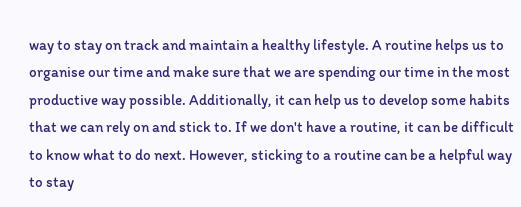way to stay on track and maintain a healthy lifestyle. A routine helps us to organise our time and make sure that we are spending our time in the most productive way possible. Additionally, it can help us to develop some habits that we can rely on and stick to. If we don't have a routine, it can be difficult to know what to do next. However, sticking to a routine can be a helpful way to stay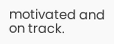motivated and on track.